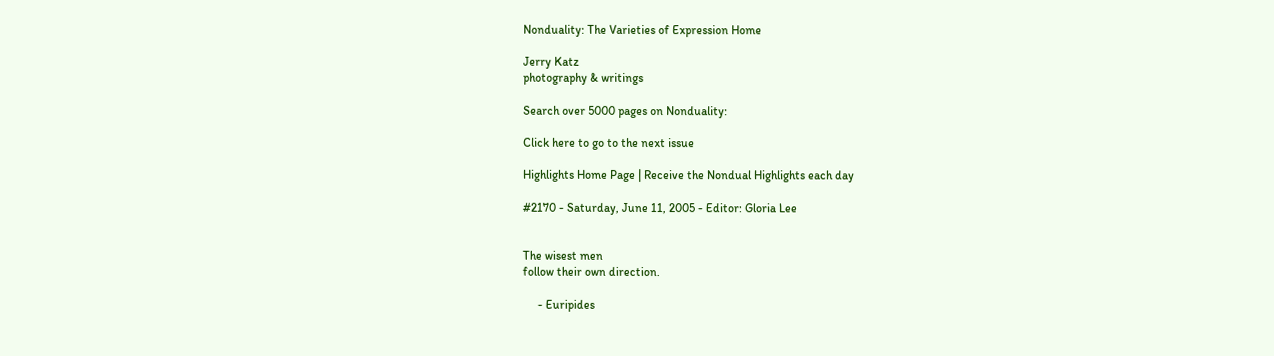Nonduality: The Varieties of Expression Home

Jerry Katz
photography & writings

Search over 5000 pages on Nonduality:

Click here to go to the next issue

Highlights Home Page | Receive the Nondual Highlights each day

#2170 - Saturday, June 11, 2005 - Editor: Gloria Lee


The wisest men
follow their own direction.

     - Euripides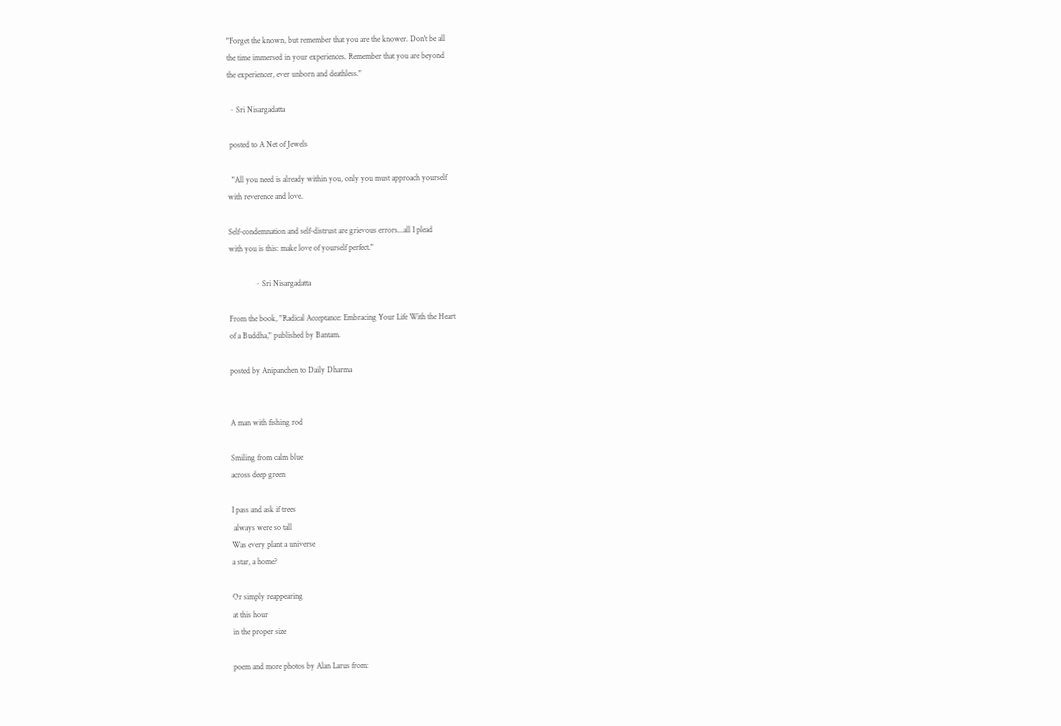"Forget the known, but remember that you are the knower. Don't be all
the time immersed in your experiences. Remember that you are beyond
the experiencer, ever unborn and deathless."

 ~ Sri Nisargadatta

 posted to A Net of Jewels

  "All you need is already within you, only you must approach yourself
with reverence and love.

Self-condemnation and self-distrust are grievous errors...all I plead
with you is this: make love of yourself perfect."

             ~ Sri Nisargadatta

From the book, "Radical Acceptance: Embracing Your Life With the Heart
of a Buddha," published by Bantam.

posted by Anipanchen to Daily Dharma


A man with fishing rod

Smiling from calm blue
across deep green

I pass and ask if trees
 always were so tall
Was every plant a universe
a star, a home?

Or simply reappearing
at this hour
in the proper size

poem and more photos by Alan Larus from: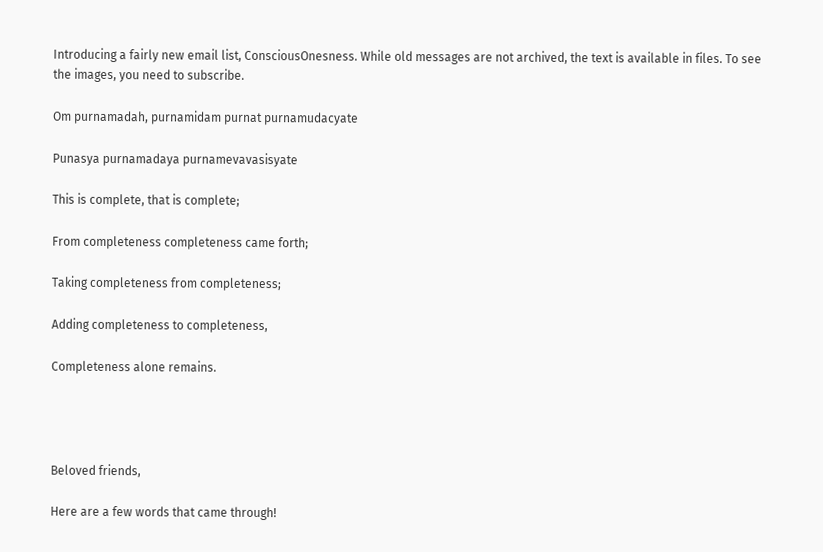Introducing a fairly new email list, ConsciousOnesness. While old messages are not archived, the text is available in files. To see the images, you need to subscribe.

Om purnamadah, purnamidam purnat purnamudacyate

Punasya purnamadaya purnamevavasisyate

This is complete, that is complete;

From completeness completeness came forth;

Taking completeness from completeness;

Adding completeness to completeness,

Completeness alone remains.




Beloved friends,

Here are a few words that came through!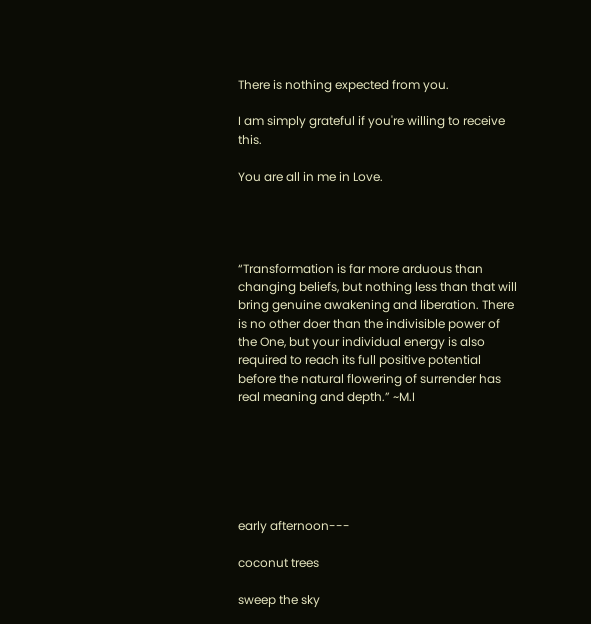There is nothing expected from you.

I am simply grateful if you're willing to receive this.

You are all in me in Love.




“Transformation is far more arduous than changing beliefs, but nothing less than that will bring genuine awakening and liberation. There is no other doer than the indivisible power of the One, but your individual energy is also required to reach its full positive potential before the natural flowering of surrender has real meaning and depth.” ~M.I






early afternoon---

coconut trees

sweep the sky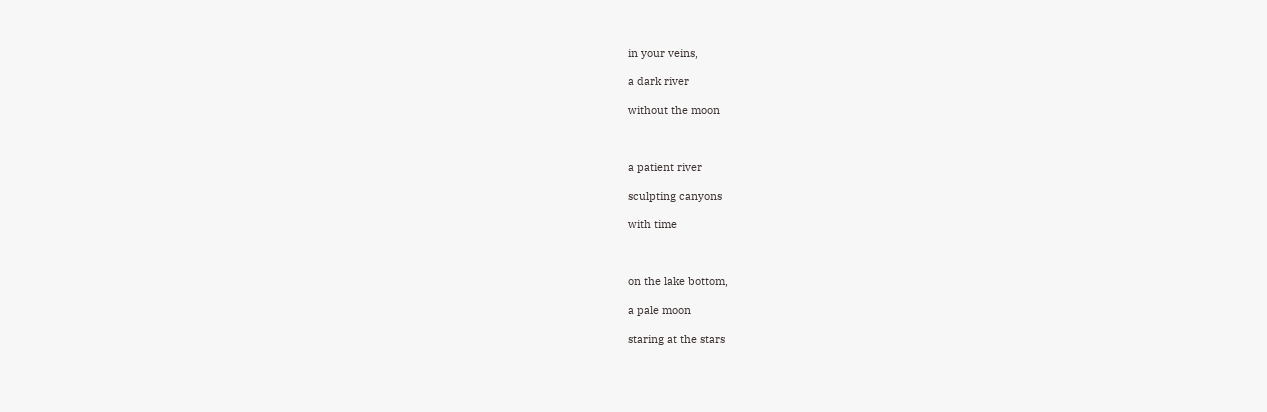in your veins,

a dark river

without the moon



a patient river

sculpting canyons

with time



on the lake bottom,

a pale moon

staring at the stars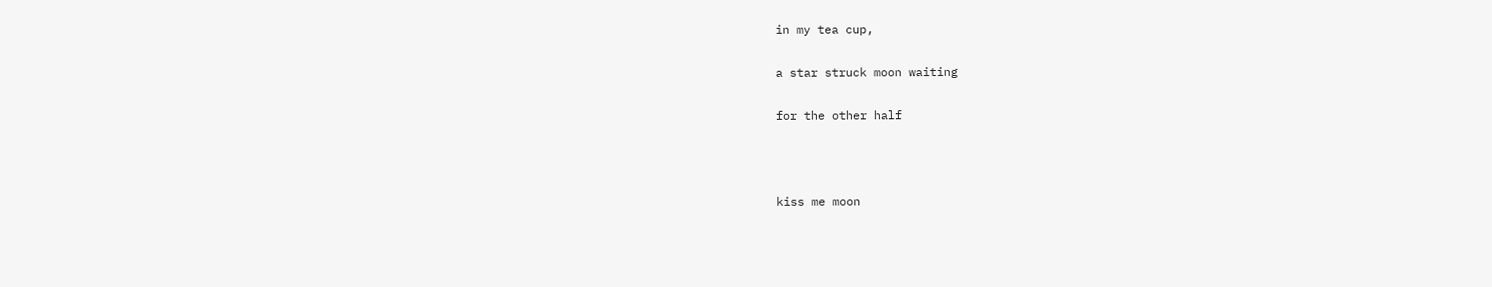in my tea cup,

a star struck moon waiting

for the other half



kiss me moon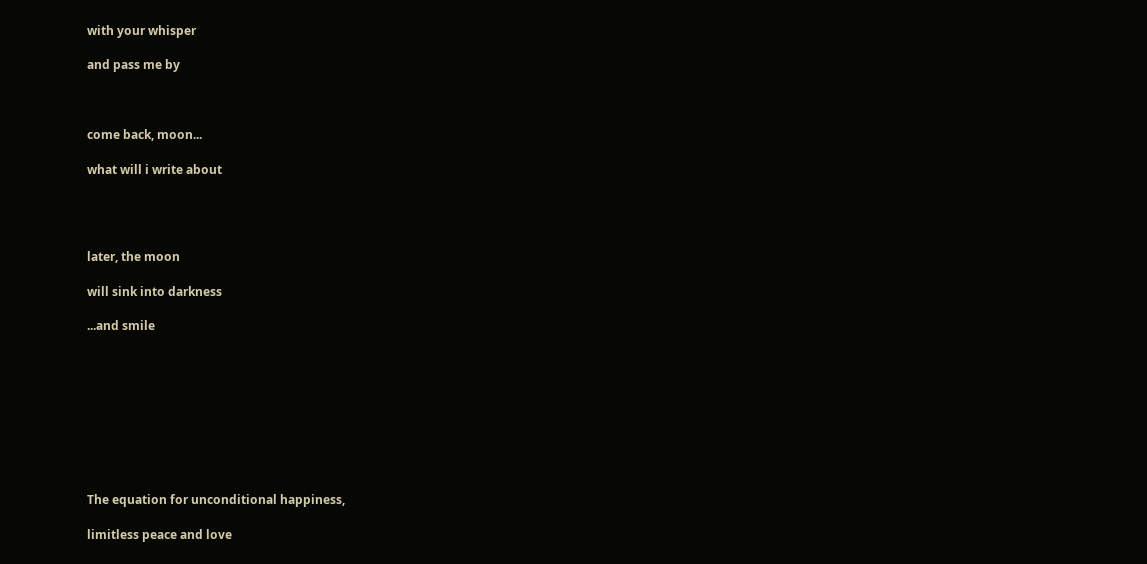with your whisper

and pass me by



come back, moon...

what will i write about




later, the moon

will sink into darkness

...and smile









The equation for unconditional happiness,

limitless peace and love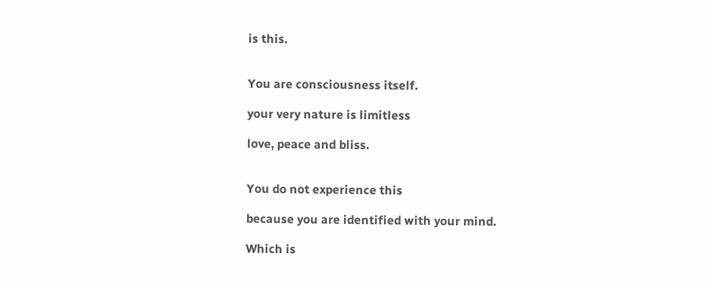is this.


You are consciousness itself.

your very nature is limitless

love, peace and bliss.


You do not experience this

because you are identified with your mind.

Which is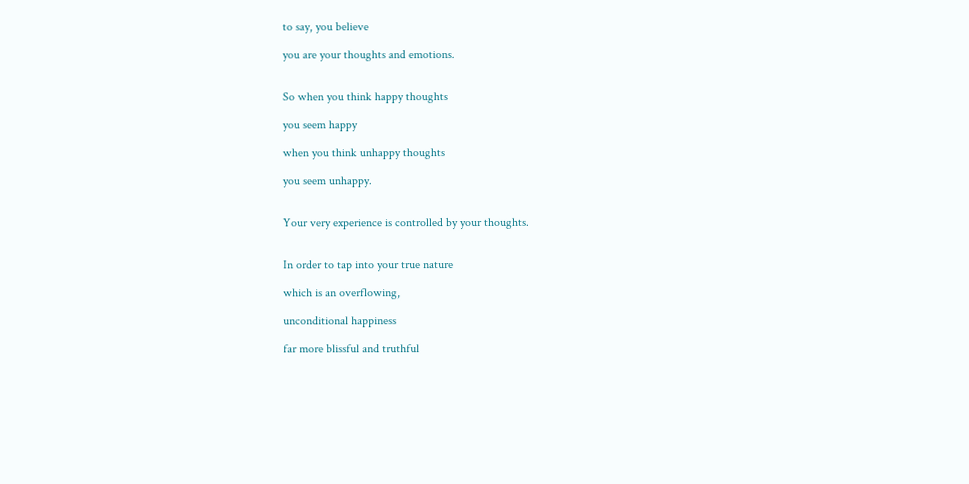to say, you believe

you are your thoughts and emotions.


So when you think happy thoughts

you seem happy

when you think unhappy thoughts

you seem unhappy.


Your very experience is controlled by your thoughts.


In order to tap into your true nature

which is an overflowing,

unconditional happiness

far more blissful and truthful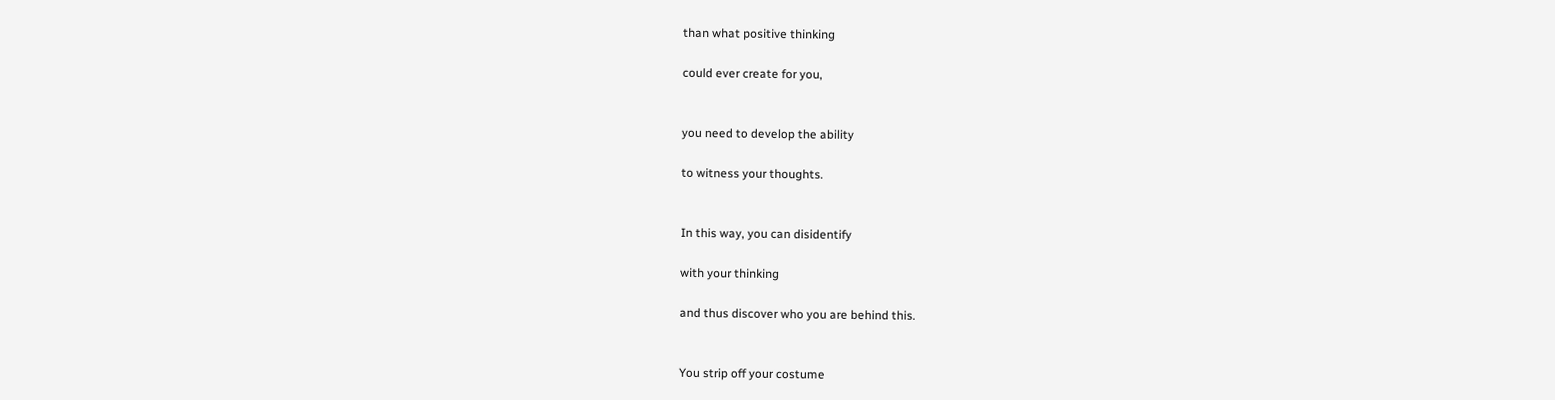than what positive thinking

could ever create for you,


you need to develop the ability

to witness your thoughts.


In this way, you can disidentify

with your thinking

and thus discover who you are behind this.


You strip off your costume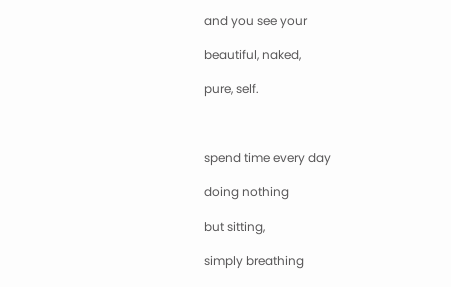and you see your

beautiful, naked,

pure, self.



spend time every day

doing nothing

but sitting,

simply breathing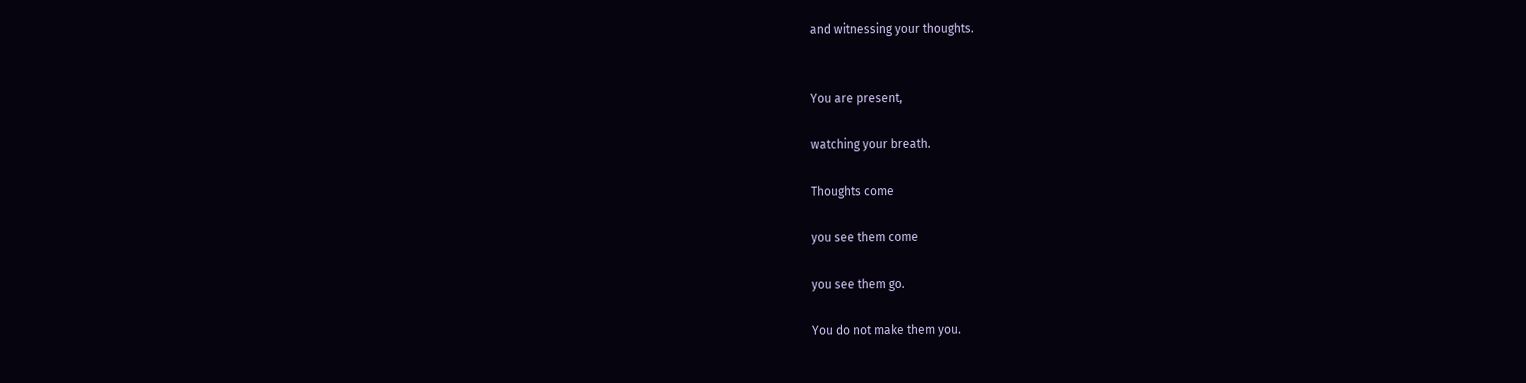and witnessing your thoughts.


You are present,

watching your breath.

Thoughts come

you see them come

you see them go.

You do not make them you.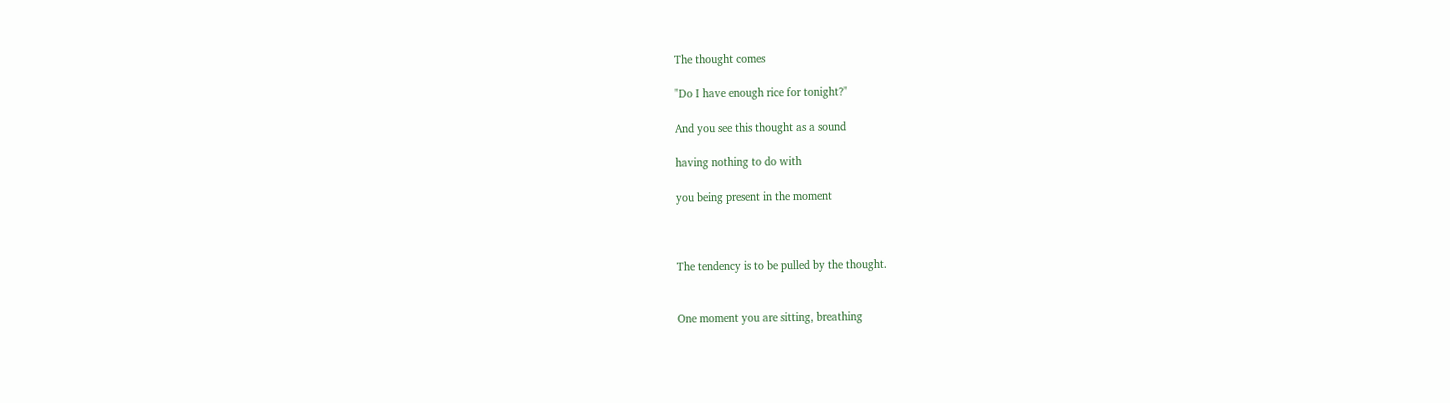The thought comes

"Do I have enough rice for tonight?"

And you see this thought as a sound

having nothing to do with

you being present in the moment



The tendency is to be pulled by the thought.


One moment you are sitting, breathing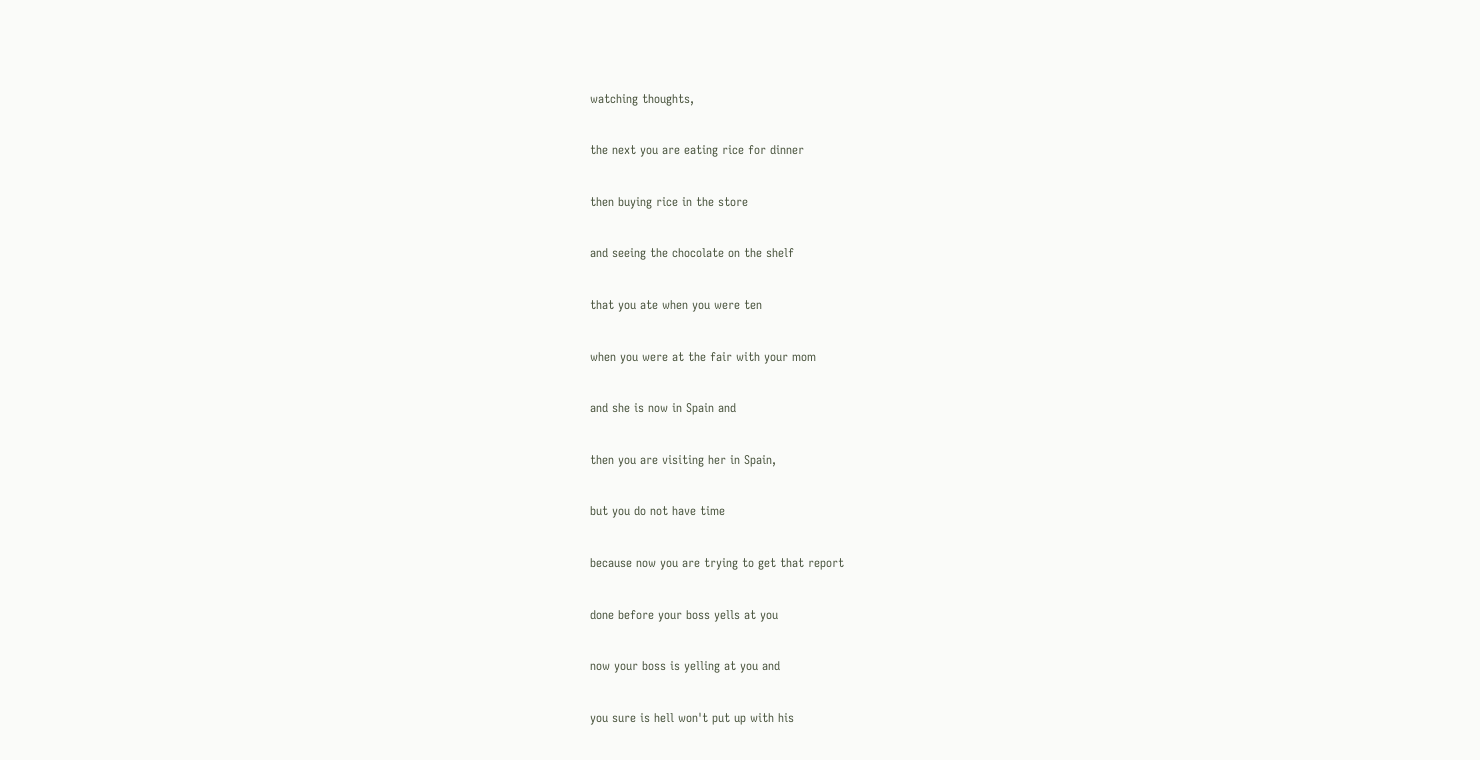watching thoughts,

the next you are eating rice for dinner

then buying rice in the store

and seeing the chocolate on the shelf

that you ate when you were ten

when you were at the fair with your mom

and she is now in Spain and

then you are visiting her in Spain,

but you do not have time

because now you are trying to get that report

done before your boss yells at you

now your boss is yelling at you and

you sure is hell won't put up with his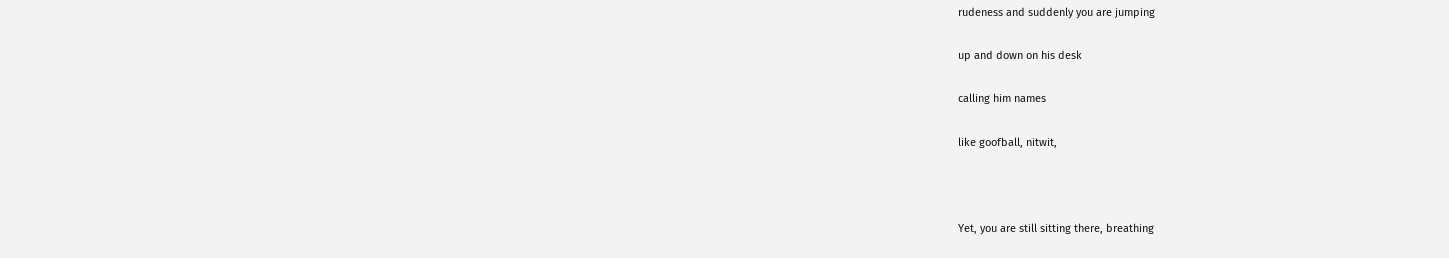rudeness and suddenly you are jumping

up and down on his desk

calling him names

like goofball, nitwit,



Yet, you are still sitting there, breathing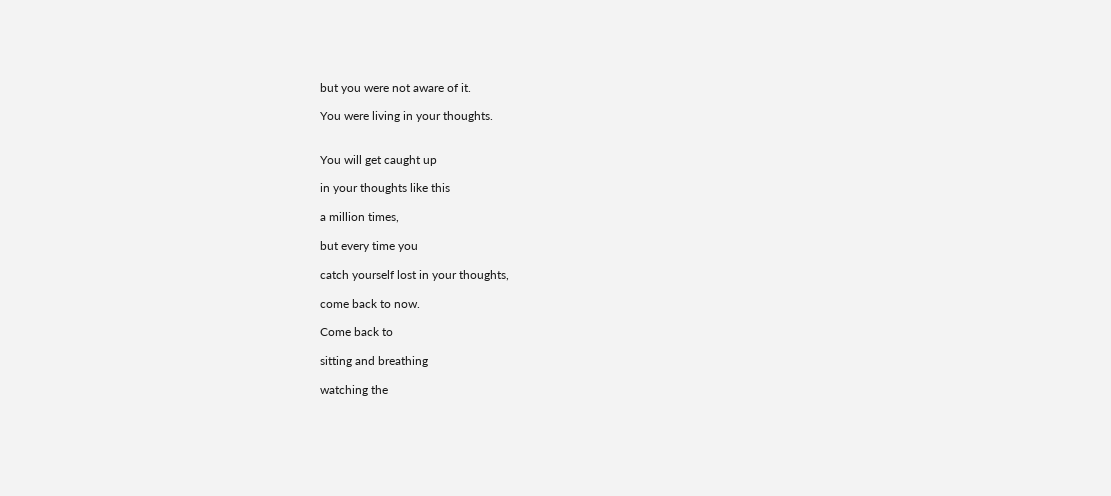but you were not aware of it.

You were living in your thoughts.


You will get caught up

in your thoughts like this

a million times,

but every time you

catch yourself lost in your thoughts,

come back to now.

Come back to

sitting and breathing

watching the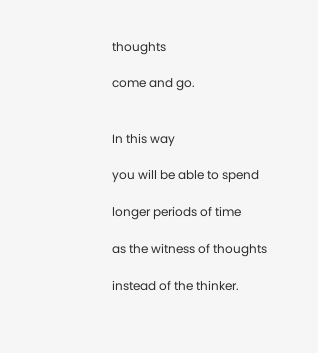thoughts

come and go.


In this way

you will be able to spend

longer periods of time

as the witness of thoughts

instead of the thinker.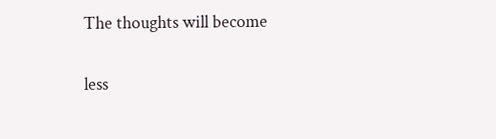The thoughts will become

less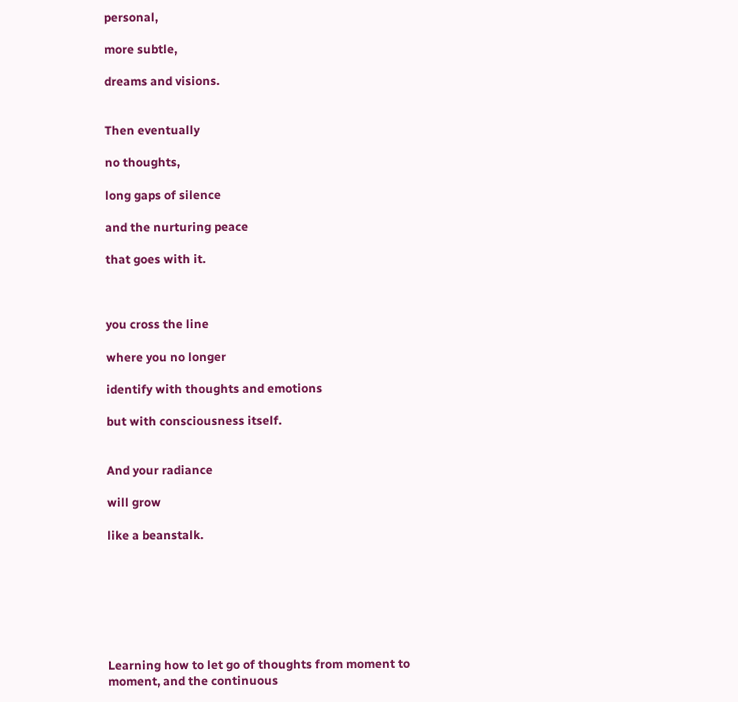personal,

more subtle,

dreams and visions.


Then eventually

no thoughts,

long gaps of silence

and the nurturing peace

that goes with it.



you cross the line

where you no longer

identify with thoughts and emotions

but with consciousness itself.


And your radiance

will grow

like a beanstalk.







Learning how to let go of thoughts from moment to moment, and the continuous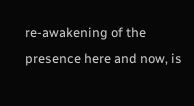re-awakening of the presence here and now, is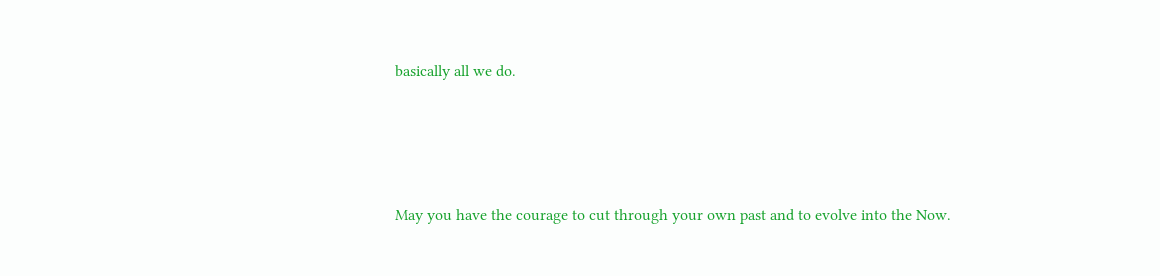basically all we do.




May you have the courage to cut through your own past and to evolve into the Now.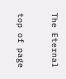The Eternal


top of page